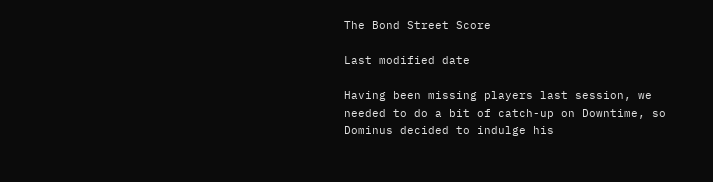The Bond Street Score

Last modified date

Having been missing players last session, we needed to do a bit of catch-up on Downtime, so Dominus decided to indulge his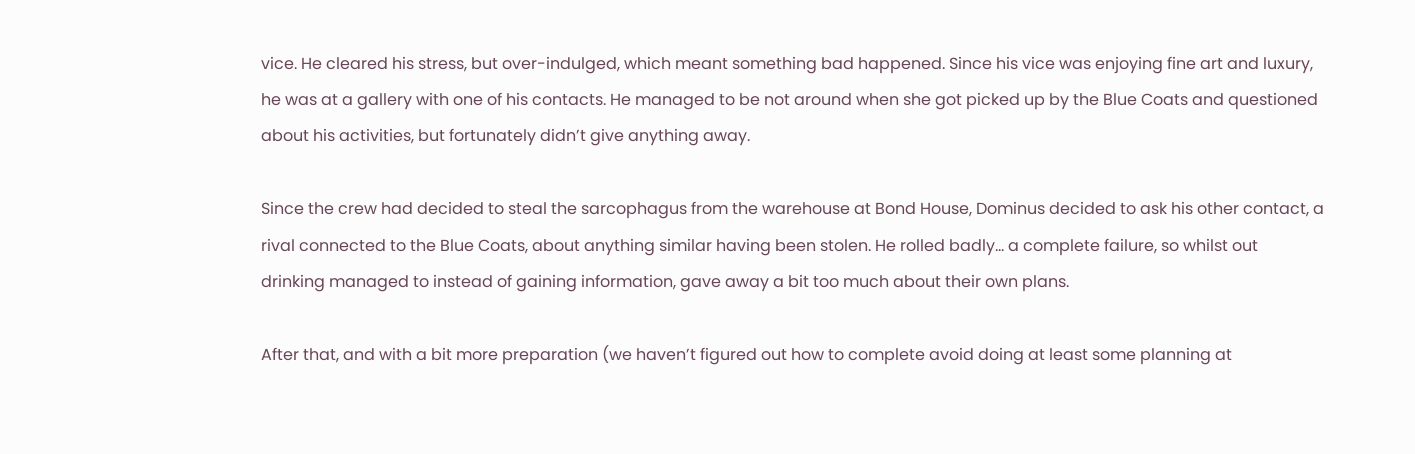vice. He cleared his stress, but over-indulged, which meant something bad happened. Since his vice was enjoying fine art and luxury, he was at a gallery with one of his contacts. He managed to be not around when she got picked up by the Blue Coats and questioned about his activities, but fortunately didn’t give anything away.

Since the crew had decided to steal the sarcophagus from the warehouse at Bond House, Dominus decided to ask his other contact, a rival connected to the Blue Coats, about anything similar having been stolen. He rolled badly… a complete failure, so whilst out drinking managed to instead of gaining information, gave away a bit too much about their own plans.

After that, and with a bit more preparation (we haven’t figured out how to complete avoid doing at least some planning at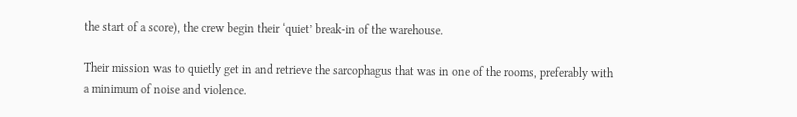the start of a score), the crew begin their ‘quiet’ break-in of the warehouse.

Their mission was to quietly get in and retrieve the sarcophagus that was in one of the rooms, preferably with a minimum of noise and violence.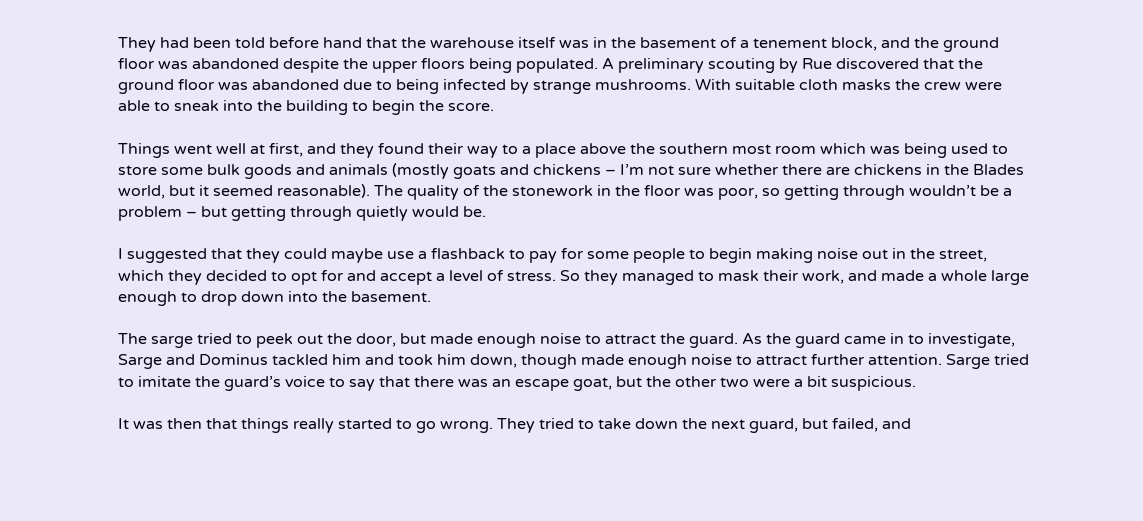They had been told before hand that the warehouse itself was in the basement of a tenement block, and the ground floor was abandoned despite the upper floors being populated. A preliminary scouting by Rue discovered that the ground floor was abandoned due to being infected by strange mushrooms. With suitable cloth masks the crew were able to sneak into the building to begin the score.

Things went well at first, and they found their way to a place above the southern most room which was being used to store some bulk goods and animals (mostly goats and chickens – I’m not sure whether there are chickens in the Blades world, but it seemed reasonable). The quality of the stonework in the floor was poor, so getting through wouldn’t be a problem – but getting through quietly would be.

I suggested that they could maybe use a flashback to pay for some people to begin making noise out in the street, which they decided to opt for and accept a level of stress. So they managed to mask their work, and made a whole large enough to drop down into the basement.

The sarge tried to peek out the door, but made enough noise to attract the guard. As the guard came in to investigate, Sarge and Dominus tackled him and took him down, though made enough noise to attract further attention. Sarge tried to imitate the guard’s voice to say that there was an escape goat, but the other two were a bit suspicious.

It was then that things really started to go wrong. They tried to take down the next guard, but failed, and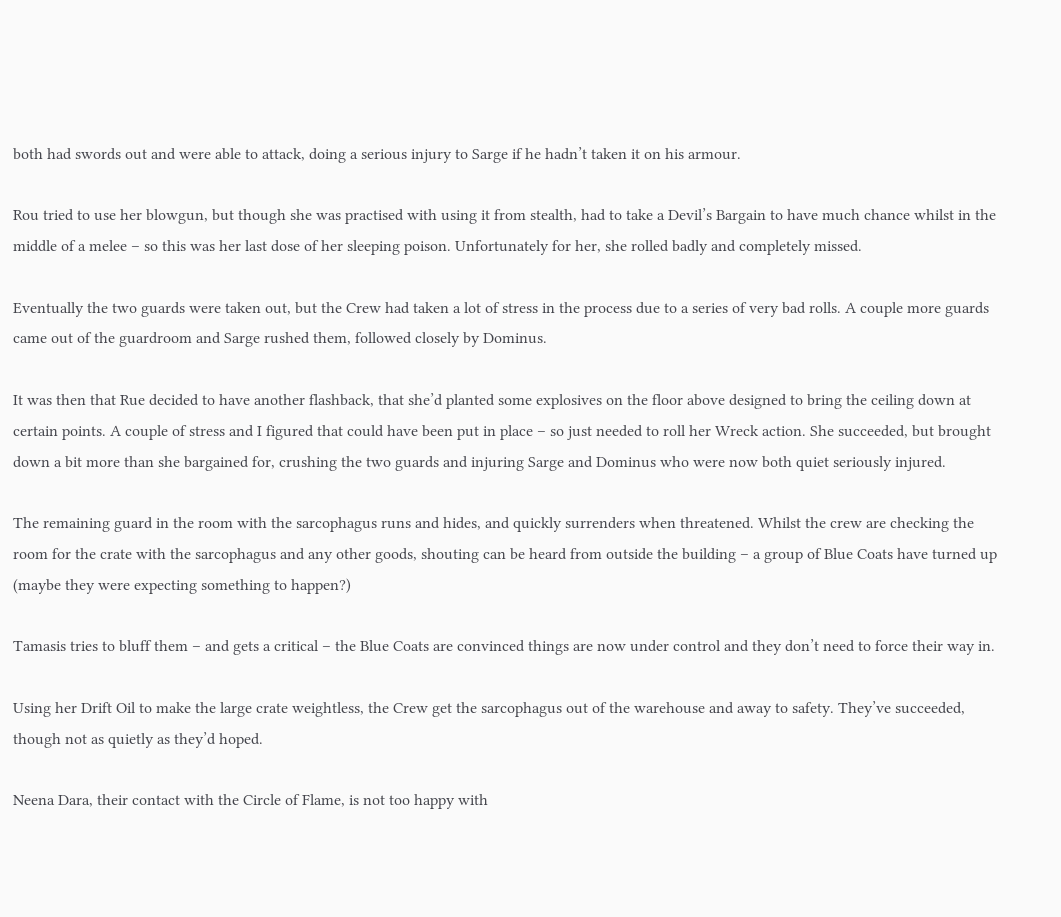both had swords out and were able to attack, doing a serious injury to Sarge if he hadn’t taken it on his armour.

Rou tried to use her blowgun, but though she was practised with using it from stealth, had to take a Devil’s Bargain to have much chance whilst in the middle of a melee – so this was her last dose of her sleeping poison. Unfortunately for her, she rolled badly and completely missed.

Eventually the two guards were taken out, but the Crew had taken a lot of stress in the process due to a series of very bad rolls. A couple more guards came out of the guardroom and Sarge rushed them, followed closely by Dominus.

It was then that Rue decided to have another flashback, that she’d planted some explosives on the floor above designed to bring the ceiling down at certain points. A couple of stress and I figured that could have been put in place – so just needed to roll her Wreck action. She succeeded, but brought down a bit more than she bargained for, crushing the two guards and injuring Sarge and Dominus who were now both quiet seriously injured.

The remaining guard in the room with the sarcophagus runs and hides, and quickly surrenders when threatened. Whilst the crew are checking the room for the crate with the sarcophagus and any other goods, shouting can be heard from outside the building – a group of Blue Coats have turned up (maybe they were expecting something to happen?)

Tamasis tries to bluff them – and gets a critical – the Blue Coats are convinced things are now under control and they don’t need to force their way in.

Using her Drift Oil to make the large crate weightless, the Crew get the sarcophagus out of the warehouse and away to safety. They’ve succeeded, though not as quietly as they’d hoped.

Neena Dara, their contact with the Circle of Flame, is not too happy with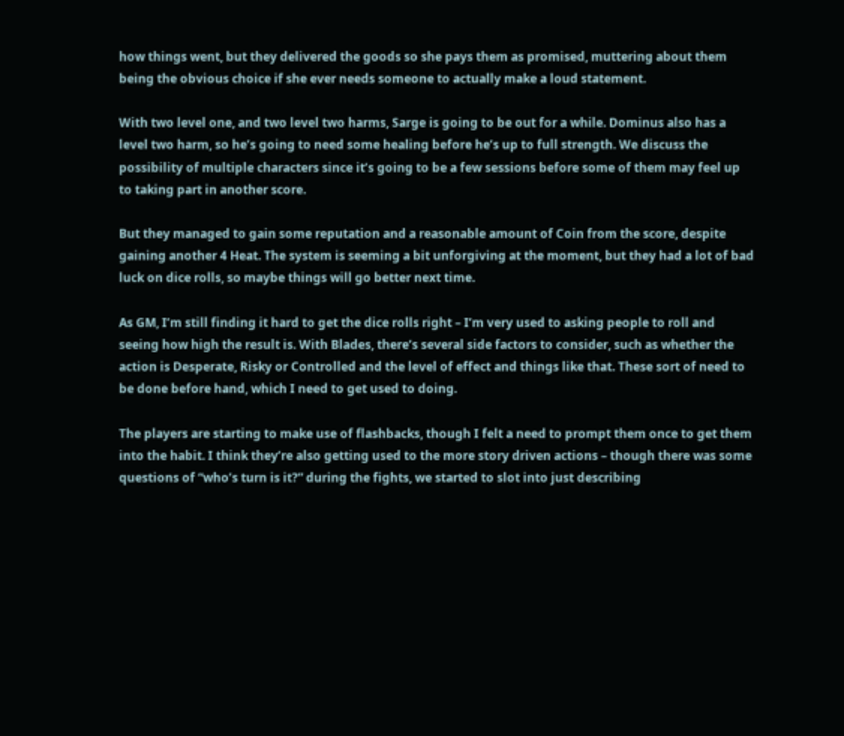how things went, but they delivered the goods so she pays them as promised, muttering about them being the obvious choice if she ever needs someone to actually make a loud statement.

With two level one, and two level two harms, Sarge is going to be out for a while. Dominus also has a level two harm, so he’s going to need some healing before he’s up to full strength. We discuss the possibility of multiple characters since it’s going to be a few sessions before some of them may feel up to taking part in another score.

But they managed to gain some reputation and a reasonable amount of Coin from the score, despite gaining another 4 Heat. The system is seeming a bit unforgiving at the moment, but they had a lot of bad luck on dice rolls, so maybe things will go better next time.

As GM, I’m still finding it hard to get the dice rolls right – I’m very used to asking people to roll and seeing how high the result is. With Blades, there’s several side factors to consider, such as whether the action is Desperate, Risky or Controlled and the level of effect and things like that. These sort of need to be done before hand, which I need to get used to doing.

The players are starting to make use of flashbacks, though I felt a need to prompt them once to get them into the habit. I think they’re also getting used to the more story driven actions – though there was some questions of “who’s turn is it?” during the fights, we started to slot into just describing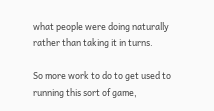what people were doing naturally rather than taking it in turns.

So more work to do to get used to running this sort of game,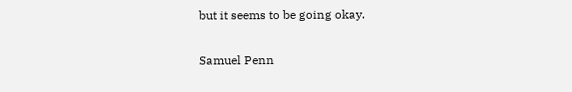but it seems to be going okay.

Samuel Penn